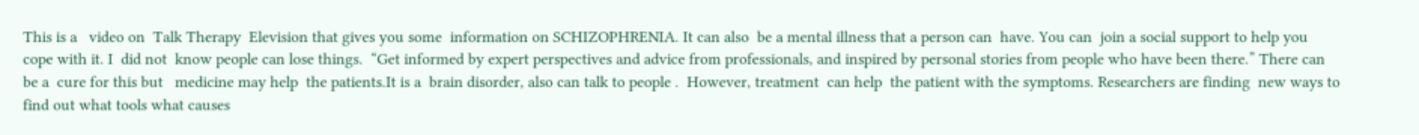This is a   video on  Talk Therapy  Elevision that gives you some  information on SCHIZOPHRENIA. It can also  be a mental illness that a person can  have. You can  join a social support to help you  cope with it. I  did not  know people can lose things.  “Get informed by expert perspectives and advice from professionals, and inspired by personal stories from people who have been there.” There can be a  cure for this but   medicine may help  the patients.It is a  brain disorder, also can talk to people .  However, treatment  can help  the patient with the symptoms. Researchers are finding  new ways to find out what tools what causes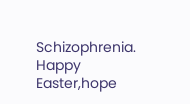Schizophrenia. Happy Easter,hope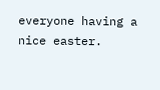everyone having a nice easter.